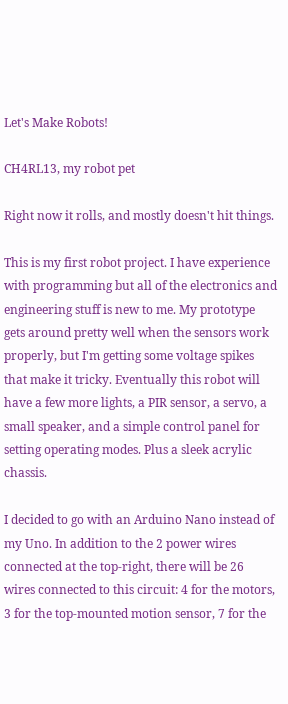Let's Make Robots!

CH4RL13, my robot pet

Right now it rolls, and mostly doesn't hit things.

This is my first robot project. I have experience with programming but all of the electronics and engineering stuff is new to me. My prototype gets around pretty well when the sensors work properly, but I'm getting some voltage spikes that make it tricky. Eventually this robot will have a few more lights, a PIR sensor, a servo, a small speaker, and a simple control panel for setting operating modes. Plus a sleek acrylic chassis.

I decided to go with an Arduino Nano instead of my Uno. In addition to the 2 power wires connected at the top-right, there will be 26 wires connected to this circuit: 4 for the motors, 3 for the top-mounted motion sensor, 7 for the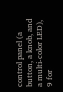control panel (a button, a knob, and a multi-color LED), 9 for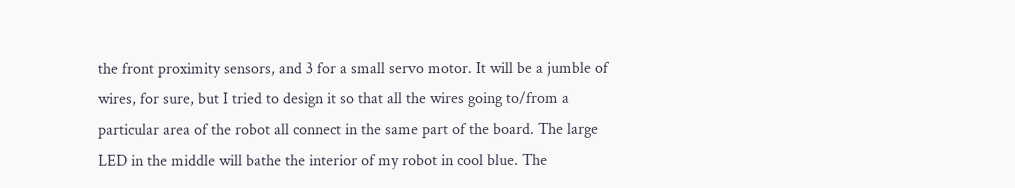the front proximity sensors, and 3 for a small servo motor. It will be a jumble of wires, for sure, but I tried to design it so that all the wires going to/from a particular area of the robot all connect in the same part of the board. The large LED in the middle will bathe the interior of my robot in cool blue. The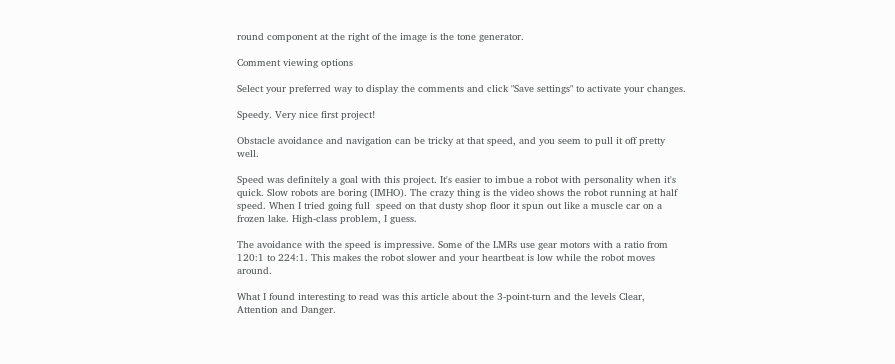round component at the right of the image is the tone generator.

Comment viewing options

Select your preferred way to display the comments and click "Save settings" to activate your changes.

Speedy. Very nice first project!

Obstacle avoidance and navigation can be tricky at that speed, and you seem to pull it off pretty well.

Speed was definitely a goal with this project. It's easier to imbue a robot with personality when it's quick. Slow robots are boring (IMHO). The crazy thing is the video shows the robot running at half speed. When I tried going full  speed on that dusty shop floor it spun out like a muscle car on a frozen lake. High-class problem, I guess.

The avoidance with the speed is impressive. Some of the LMRs use gear motors with a ratio from 120:1 to 224:1. This makes the robot slower and your heartbeat is low while the robot moves around.

What I found interesting to read was this article about the 3-point-turn and the levels Clear, Attention and Danger.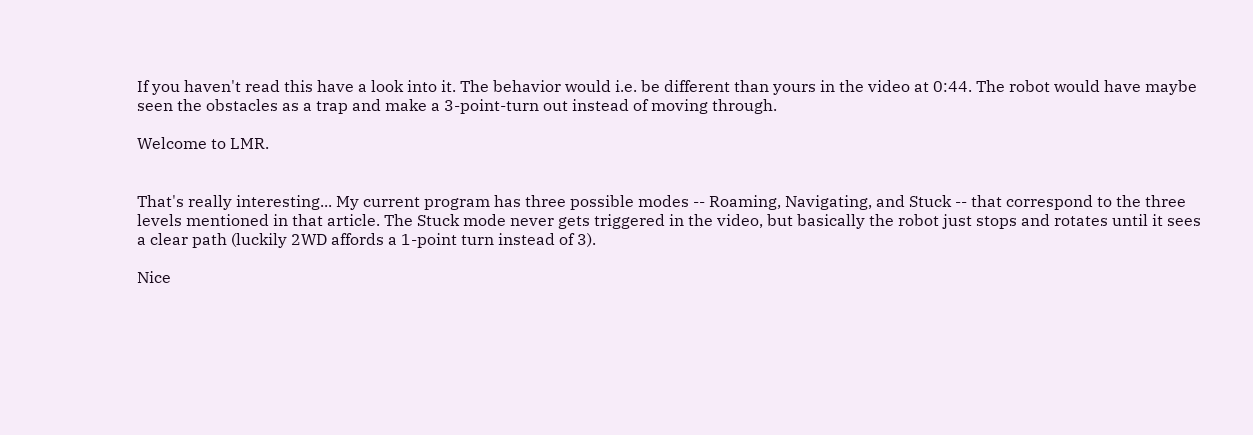If you haven't read this have a look into it. The behavior would i.e. be different than yours in the video at 0:44. The robot would have maybe seen the obstacles as a trap and make a 3-point-turn out instead of moving through.

Welcome to LMR.


That's really interesting... My current program has three possible modes -- Roaming, Navigating, and Stuck -- that correspond to the three levels mentioned in that article. The Stuck mode never gets triggered in the video, but basically the robot just stops and rotates until it sees a clear path (luckily 2WD affords a 1-point turn instead of 3).

Nice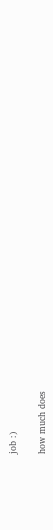job :)

how much does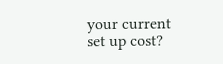your current set up cost?